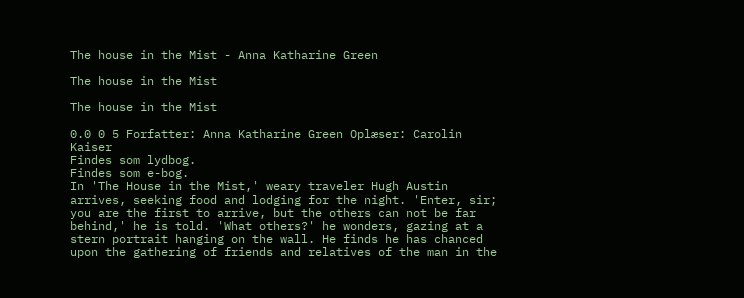The house in the Mist - Anna Katharine Green

The house in the Mist

The house in the Mist

0.0 0 5 Forfatter: Anna Katharine Green Oplæser: Carolin Kaiser
Findes som lydbog.
Findes som e-bog.
In 'The House in the Mist,' weary traveler Hugh Austin arrives, seeking food and lodging for the night. 'Enter, sir; you are the first to arrive, but the others can not be far behind,' he is told. 'What others?' he wonders, gazing at a stern portrait hanging on the wall. He finds he has chanced upon the gathering of friends and relatives of the man in the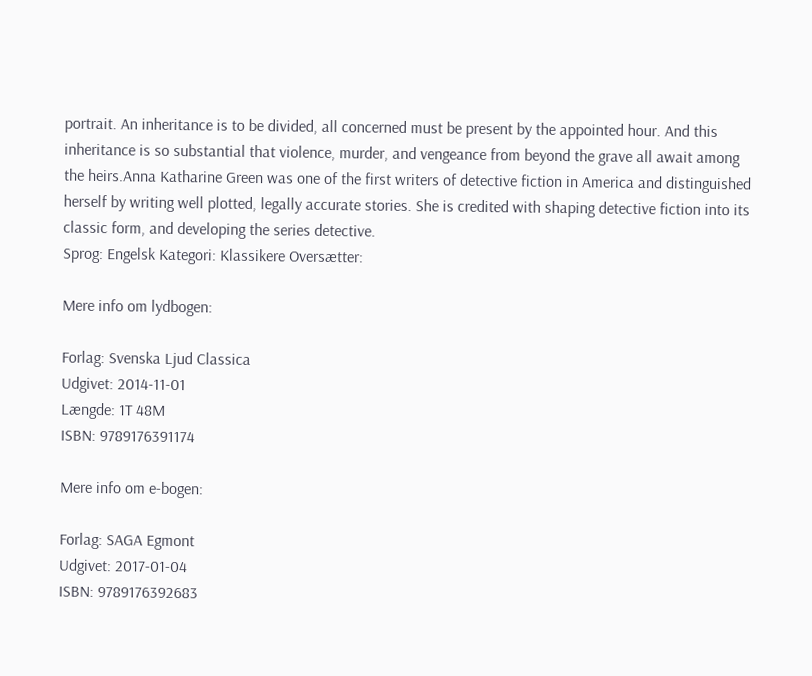portrait. An inheritance is to be divided, all concerned must be present by the appointed hour. And this inheritance is so substantial that violence, murder, and vengeance from beyond the grave all await among the heirs.Anna Katharine Green was one of the first writers of detective fiction in America and distinguished herself by writing well plotted, legally accurate stories. She is credited with shaping detective fiction into its classic form, and developing the series detective.
Sprog: Engelsk Kategori: Klassikere Oversætter:

Mere info om lydbogen:

Forlag: Svenska Ljud Classica
Udgivet: 2014-11-01
Længde: 1T 48M
ISBN: 9789176391174

Mere info om e-bogen:

Forlag: SAGA Egmont
Udgivet: 2017-01-04
ISBN: 9789176392683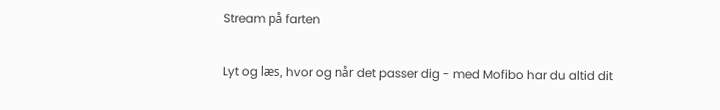Stream på farten

Lyt og læs, hvor og når det passer dig - med Mofibo har du altid dit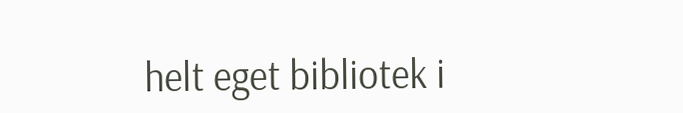helt eget bibliotek i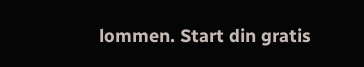lommen. Start din gratis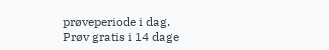prøveperiode i dag.
Prøv gratis i 14 dage